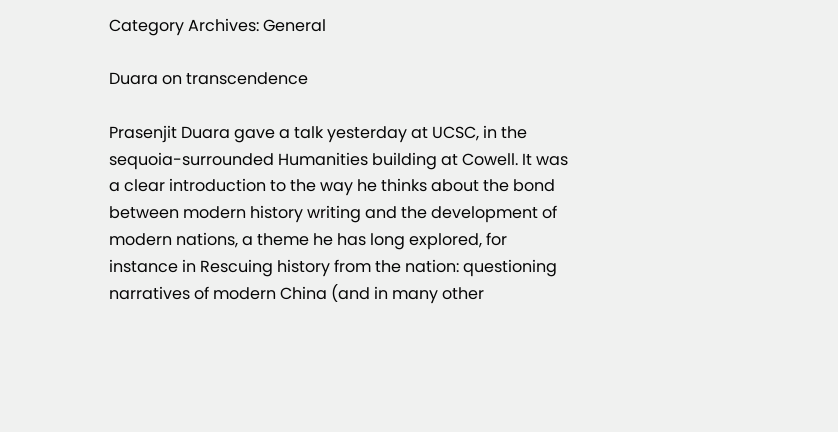Category Archives: General

Duara on transcendence

Prasenjit Duara gave a talk yesterday at UCSC, in the sequoia-surrounded Humanities building at Cowell. It was a clear introduction to the way he thinks about the bond between modern history writing and the development of modern nations, a theme he has long explored, for instance in Rescuing history from the nation: questioning narratives of modern China (and in many other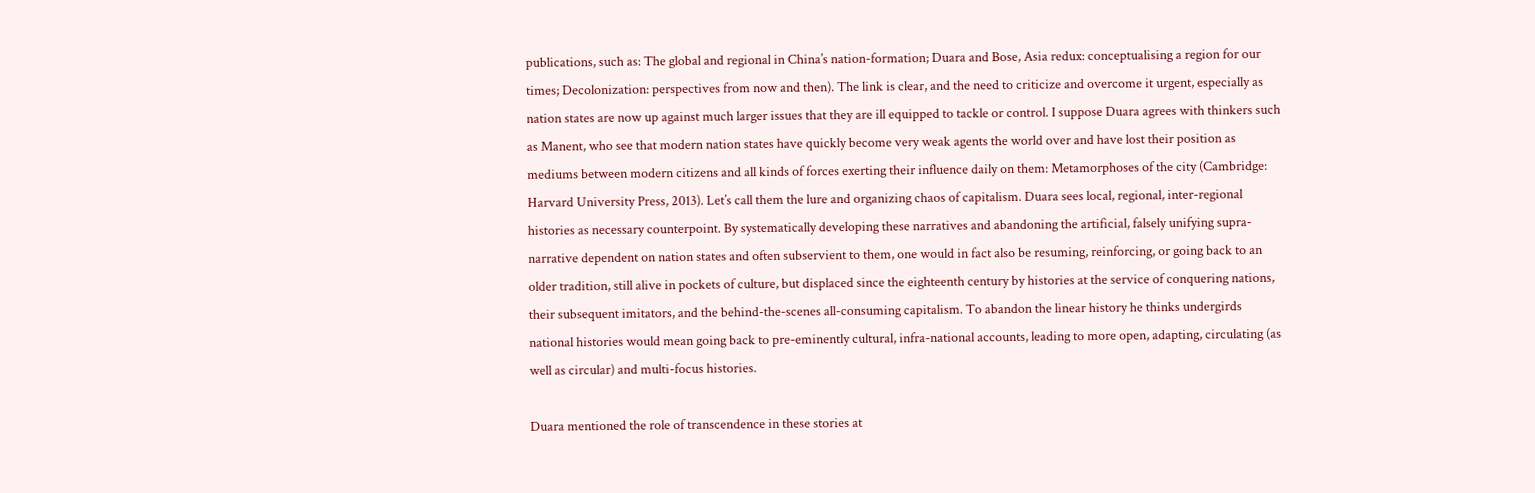publications, such as: The global and regional in China’s nation-formation; Duara and Bose, Asia redux: conceptualising a region for our times; Decolonization: perspectives from now and then). The link is clear, and the need to criticize and overcome it urgent, especially as nation states are now up against much larger issues that they are ill equipped to tackle or control. I suppose Duara agrees with thinkers such as Manent, who see that modern nation states have quickly become very weak agents the world over and have lost their position as mediums between modern citizens and all kinds of forces exerting their influence daily on them: Metamorphoses of the city (Cambridge: Harvard University Press, 2013). Let’s call them the lure and organizing chaos of capitalism. Duara sees local, regional, inter-regional histories as necessary counterpoint. By systematically developing these narratives and abandoning the artificial, falsely unifying supra-narrative dependent on nation states and often subservient to them, one would in fact also be resuming, reinforcing, or going back to an older tradition, still alive in pockets of culture, but displaced since the eighteenth century by histories at the service of conquering nations, their subsequent imitators, and the behind-the-scenes all-consuming capitalism. To abandon the linear history he thinks undergirds national histories would mean going back to pre-eminently cultural, infra-national accounts, leading to more open, adapting, circulating (as well as circular) and multi-focus histories.

Duara mentioned the role of transcendence in these stories at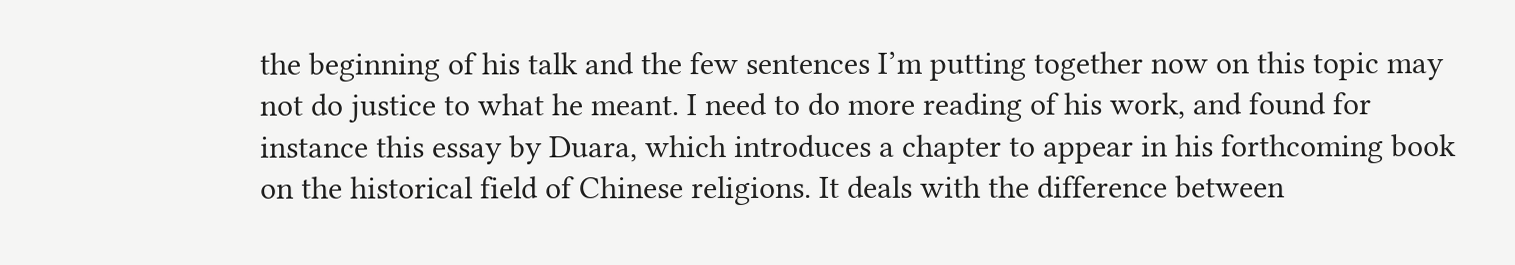the beginning of his talk and the few sentences I’m putting together now on this topic may not do justice to what he meant. I need to do more reading of his work, and found for instance this essay by Duara, which introduces a chapter to appear in his forthcoming book on the historical field of Chinese religions. It deals with the difference between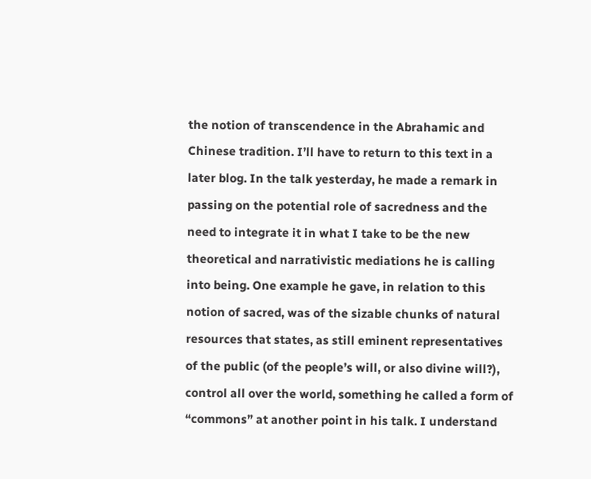the notion of transcendence in the Abrahamic and Chinese tradition. I’ll have to return to this text in a later blog. In the talk yesterday, he made a remark in passing on the potential role of sacredness and the need to integrate it in what I take to be the new theoretical and narrativistic mediations he is calling into being. One example he gave, in relation to this notion of sacred, was of the sizable chunks of natural resources that states, as still eminent representatives of the public (of the people’s will, or also divine will?), control all over the world, something he called a form of “commons” at another point in his talk. I understand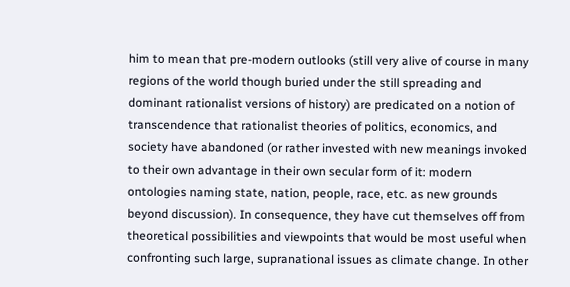him to mean that pre-modern outlooks (still very alive of course in many regions of the world though buried under the still spreading and dominant rationalist versions of history) are predicated on a notion of transcendence that rationalist theories of politics, economics, and society have abandoned (or rather invested with new meanings invoked to their own advantage in their own secular form of it: modern ontologies naming state, nation, people, race, etc. as new grounds beyond discussion). In consequence, they have cut themselves off from theoretical possibilities and viewpoints that would be most useful when confronting such large, supranational issues as climate change. In other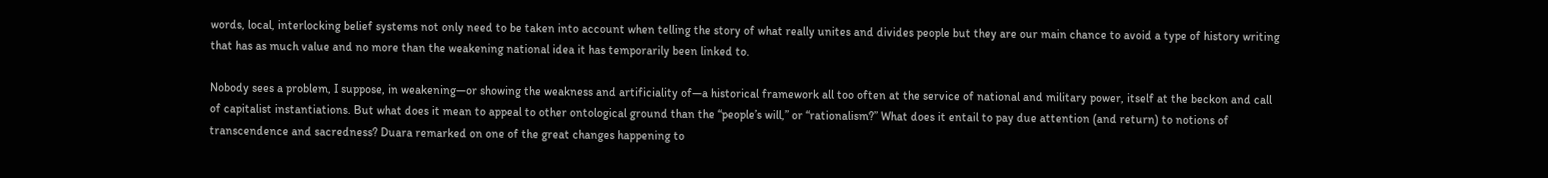words, local, interlocking belief systems not only need to be taken into account when telling the story of what really unites and divides people but they are our main chance to avoid a type of history writing that has as much value and no more than the weakening national idea it has temporarily been linked to.

Nobody sees a problem, I suppose, in weakening—or showing the weakness and artificiality of—a historical framework all too often at the service of national and military power, itself at the beckon and call of capitalist instantiations. But what does it mean to appeal to other ontological ground than the “people’s will,” or “rationalism?” What does it entail to pay due attention (and return) to notions of transcendence and sacredness? Duara remarked on one of the great changes happening to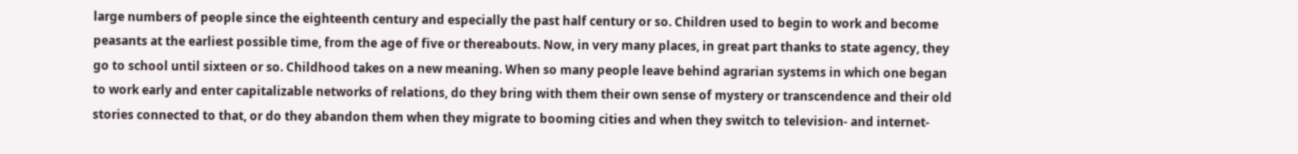large numbers of people since the eighteenth century and especially the past half century or so. Children used to begin to work and become peasants at the earliest possible time, from the age of five or thereabouts. Now, in very many places, in great part thanks to state agency, they go to school until sixteen or so. Childhood takes on a new meaning. When so many people leave behind agrarian systems in which one began to work early and enter capitalizable networks of relations, do they bring with them their own sense of mystery or transcendence and their old stories connected to that, or do they abandon them when they migrate to booming cities and when they switch to television- and internet-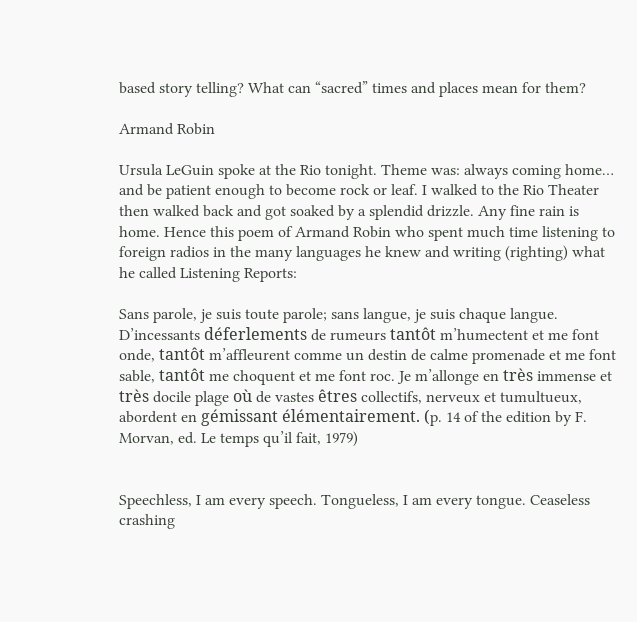based story telling? What can “sacred” times and places mean for them?

Armand Robin

Ursula LeGuin spoke at the Rio tonight. Theme was: always coming home… and be patient enough to become rock or leaf. I walked to the Rio Theater then walked back and got soaked by a splendid drizzle. Any fine rain is home. Hence this poem of Armand Robin who spent much time listening to foreign radios in the many languages he knew and writing (righting) what he called Listening Reports:

Sans parole, je suis toute parole; sans langue, je suis chaque langue. D’incessants déferlements de rumeurs tantôt m’humectent et me font onde, tantôt m’affleurent comme un destin de calme promenade et me font sable, tantôt me choquent et me font roc. Je m’allonge en très immense et très docile plage où de vastes êtres collectifs, nerveux et tumultueux, abordent en gémissant élémentairement. (p. 14 of the edition by F. Morvan, ed. Le temps qu’il fait, 1979)


Speechless, I am every speech. Tongueless, I am every tongue. Ceaseless crashing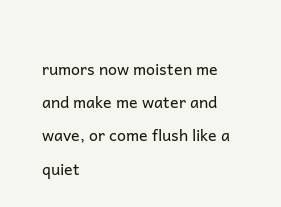rumors now moisten me and make me water and wave, or come flush like a quiet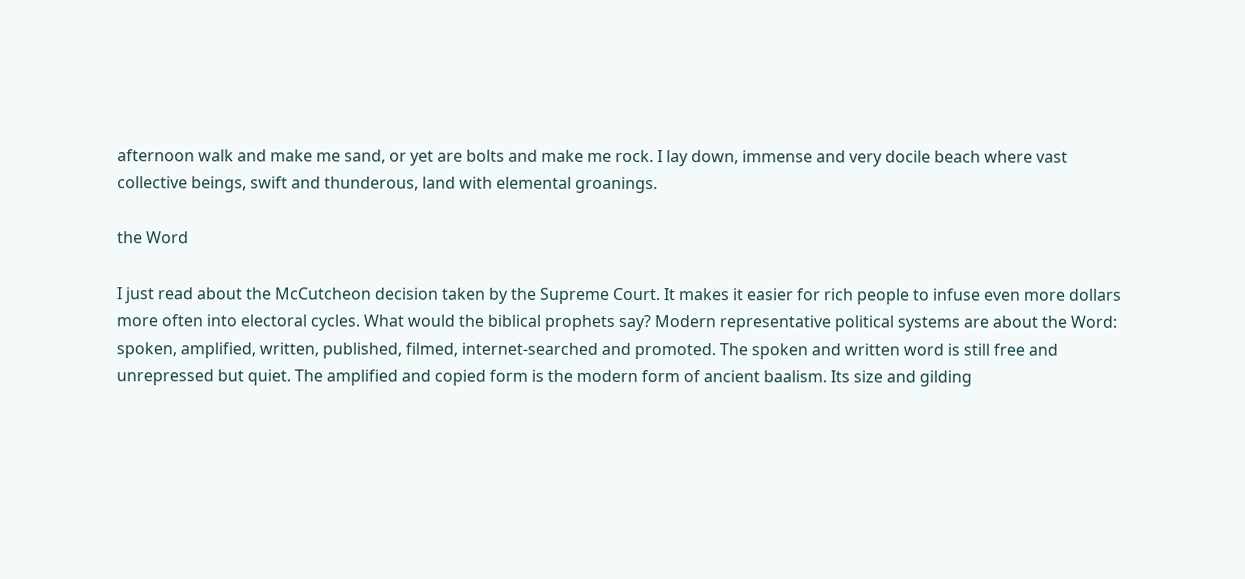afternoon walk and make me sand, or yet are bolts and make me rock. I lay down, immense and very docile beach where vast collective beings, swift and thunderous, land with elemental groanings.

the Word

I just read about the McCutcheon decision taken by the Supreme Court. It makes it easier for rich people to infuse even more dollars more often into electoral cycles. What would the biblical prophets say? Modern representative political systems are about the Word: spoken, amplified, written, published, filmed, internet-searched and promoted. The spoken and written word is still free and unrepressed but quiet. The amplified and copied form is the modern form of ancient baalism. Its size and gilding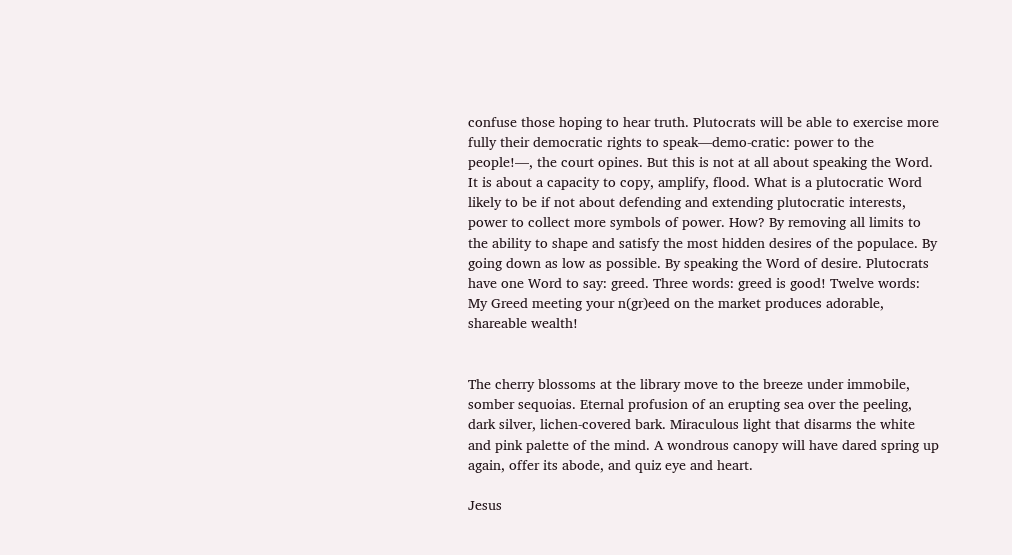confuse those hoping to hear truth. Plutocrats will be able to exercise more fully their democratic rights to speak—demo-cratic: power to the people!—, the court opines. But this is not at all about speaking the Word. It is about a capacity to copy, amplify, flood. What is a plutocratic Word likely to be if not about defending and extending plutocratic interests, power to collect more symbols of power. How? By removing all limits to the ability to shape and satisfy the most hidden desires of the populace. By going down as low as possible. By speaking the Word of desire. Plutocrats have one Word to say: greed. Three words: greed is good! Twelve words: My Greed meeting your n(gr)eed on the market produces adorable, shareable wealth!


The cherry blossoms at the library move to the breeze under immobile, somber sequoias. Eternal profusion of an erupting sea over the peeling, dark silver, lichen-covered bark. Miraculous light that disarms the white and pink palette of the mind. A wondrous canopy will have dared spring up again, offer its abode, and quiz eye and heart.

Jesus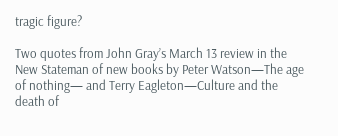tragic figure?

Two quotes from John Gray’s March 13 review in the New Stateman of new books by Peter Watson—The age of nothing— and Terry Eagleton—Culture and the death of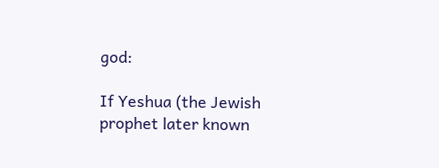god:

If Yeshua (the Jewish prophet later known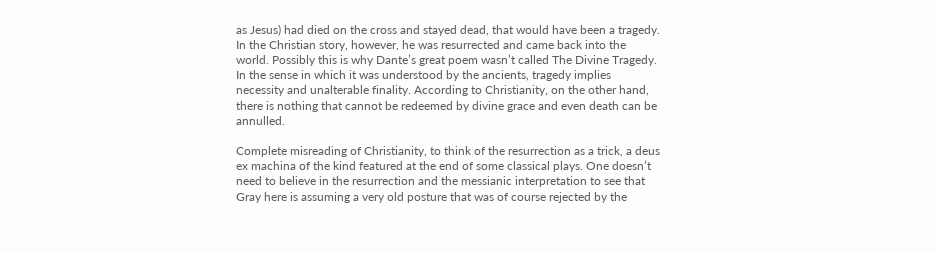as Jesus) had died on the cross and stayed dead, that would have been a tragedy. In the Christian story, however, he was resurrected and came back into the world. Possibly this is why Dante’s great poem wasn’t called The Divine Tragedy. In the sense in which it was understood by the ancients, tragedy implies necessity and unalterable finality. According to Christianity, on the other hand, there is nothing that cannot be redeemed by divine grace and even death can be annulled.

Complete misreading of Christianity, to think of the resurrection as a trick, a deus ex machina of the kind featured at the end of some classical plays. One doesn’t need to believe in the resurrection and the messianic interpretation to see that Gray here is assuming a very old posture that was of course rejected by the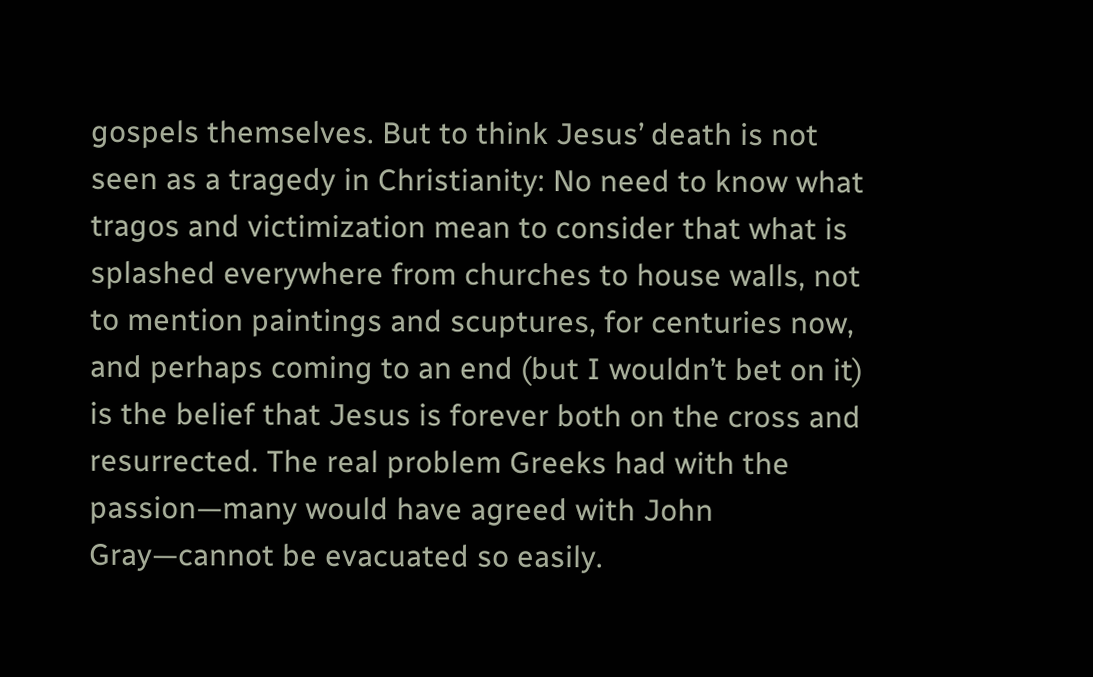gospels themselves. But to think Jesus’ death is not seen as a tragedy in Christianity: No need to know what tragos and victimization mean to consider that what is splashed everywhere from churches to house walls, not to mention paintings and scuptures, for centuries now, and perhaps coming to an end (but I wouldn’t bet on it) is the belief that Jesus is forever both on the cross and resurrected. The real problem Greeks had with the passion—many would have agreed with John Gray—cannot be evacuated so easily.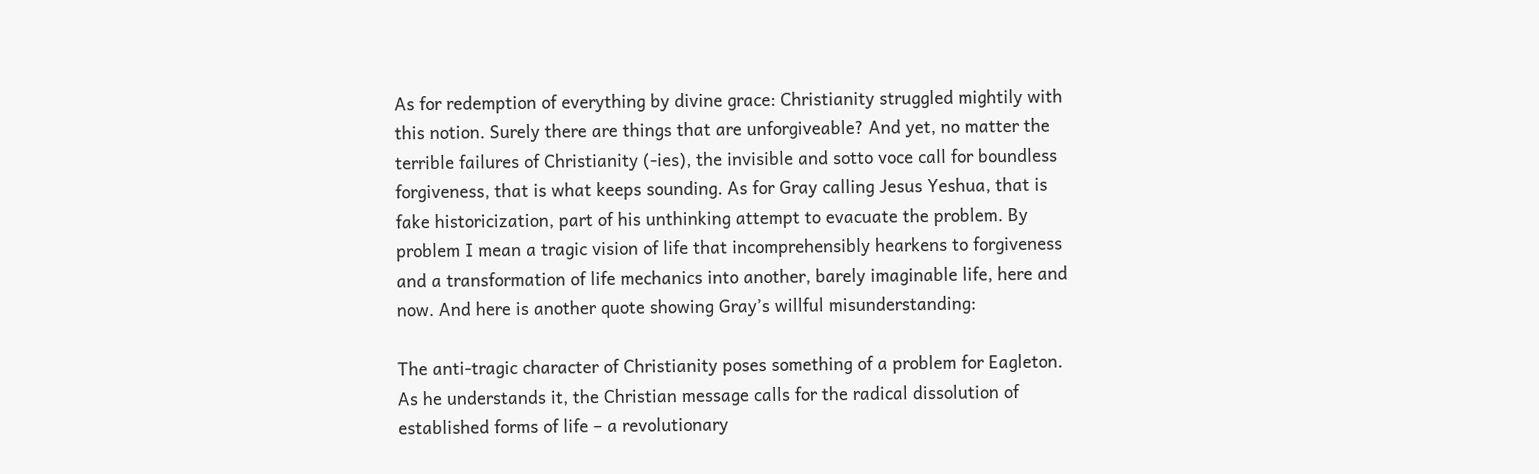As for redemption of everything by divine grace: Christianity struggled mightily with this notion. Surely there are things that are unforgiveable? And yet, no matter the terrible failures of Christianity (-ies), the invisible and sotto voce call for boundless forgiveness, that is what keeps sounding. As for Gray calling Jesus Yeshua, that is fake historicization, part of his unthinking attempt to evacuate the problem. By problem I mean a tragic vision of life that incomprehensibly hearkens to forgiveness and a transformation of life mechanics into another, barely imaginable life, here and now. And here is another quote showing Gray’s willful misunderstanding:

The anti-tragic character of Christianity poses something of a problem for Eagleton. As he understands it, the Christian message calls for the radical dissolution of established forms of life – a revolutionary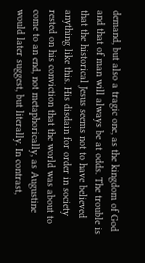demand, but also a tragic one, as the kingdom of God and that of man will always be at odds. The trouble is that the historical Jesus seems not to have believed anything like this. His disdain for order in society rested on his conviction that the world was about to come to an end, not metaphorically, as Augustine would later suggest, but literally. In contrast,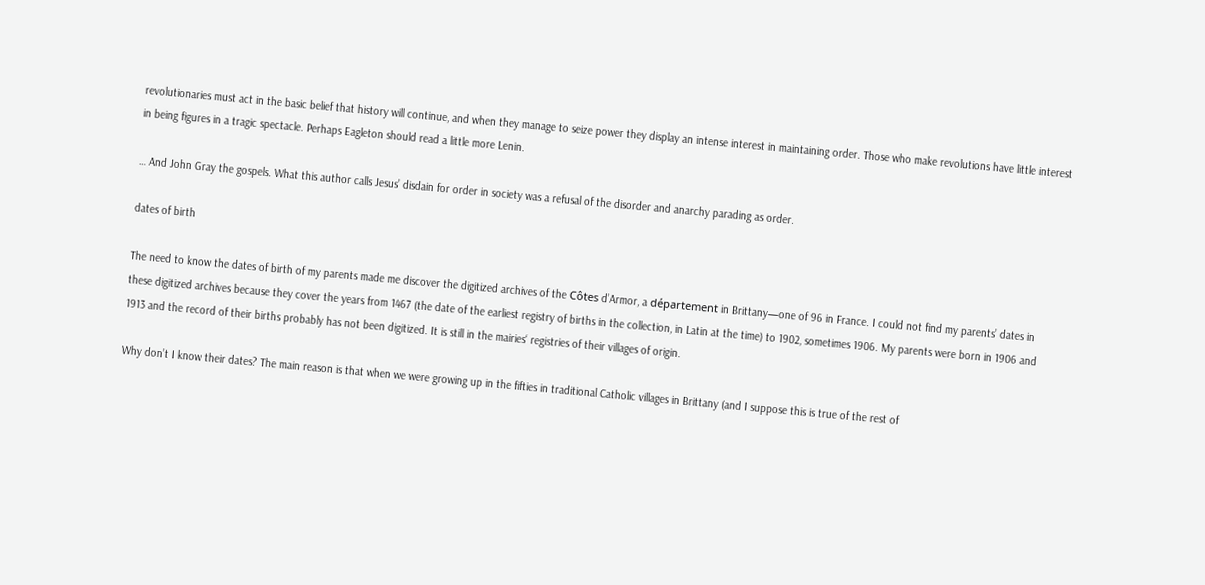revolutionaries must act in the basic belief that history will continue, and when they manage to seize power they display an intense interest in maintaining order. Those who make revolutions have little interest in being figures in a tragic spectacle. Perhaps Eagleton should read a little more Lenin.

… And John Gray the gospels. What this author calls Jesus’ disdain for order in society was a refusal of the disorder and anarchy parading as order.

dates of birth

The need to know the dates of birth of my parents made me discover the digitized archives of the Côtes d’Armor, a département in Brittany—one of 96 in France. I could not find my parents’ dates in these digitized archives because they cover the years from 1467 (the date of the earliest registry of births in the collection, in Latin at the time) to 1902, sometimes 1906. My parents were born in 1906 and 1913 and the record of their births probably has not been digitized. It is still in the mairies‘ registries of their villages of origin.

Why don’t I know their dates? The main reason is that when we were growing up in the fifties in traditional Catholic villages in Brittany (and I suppose this is true of the rest of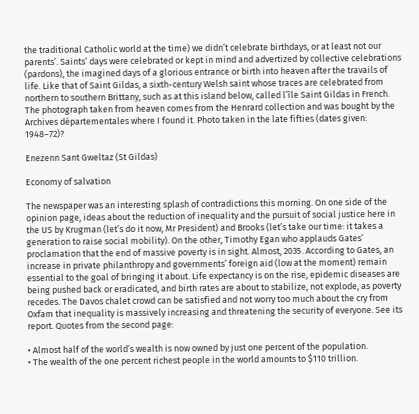the traditional Catholic world at the time) we didn’t celebrate birthdays, or at least not our parents’. Saints’ days were celebrated or kept in mind and advertized by collective celebrations (pardons), the imagined days of a glorious entrance or birth into heaven after the travails of life. Like that of Saint Gildas, a sixth-century Welsh saint whose traces are celebrated from northern to southern Brittany, such as at this island below, called l’île Saint Gildas in French. The photograph taken from heaven comes from the Henrard collection and was bought by the Archives départementales where I found it. Photo taken in the late fifties (dates given: 1948–72)?

Enezenn Sant Gweltaz (St Gildas)

Economy of salvation

The newspaper was an interesting splash of contradictions this morning. On one side of the opinion page, ideas about the reduction of inequality and the pursuit of social justice here in the US by Krugman (let’s do it now, Mr President) and Brooks (let’s take our time: it takes a generation to raise social mobility). On the other, Timothy Egan who applauds Gates’ proclamation that the end of massive poverty is in sight. Almost, 2035. According to Gates, an increase in private philanthropy and governments’ foreign aid (low at the moment) remain essential to the goal of bringing it about. Life expectancy is on the rise, epidemic diseases are being pushed back or eradicated, and birth rates are about to stabilize, not explode, as poverty recedes. The Davos chalet crowd can be satisfied and not worry too much about the cry from Oxfam that inequality is massively increasing and threatening the security of everyone. See its report. Quotes from the second page:

• Almost half of the world’s wealth is now owned by just one percent of the population.
• The wealth of the one percent richest people in the world amounts to $110 trillion.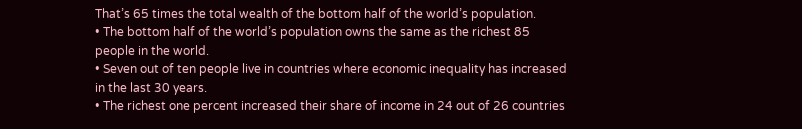That’s 65 times the total wealth of the bottom half of the world’s population.
• The bottom half of the world’s population owns the same as the richest 85 people in the world.
• Seven out of ten people live in countries where economic inequality has increased in the last 30 years.
• The richest one percent increased their share of income in 24 out of 26 countries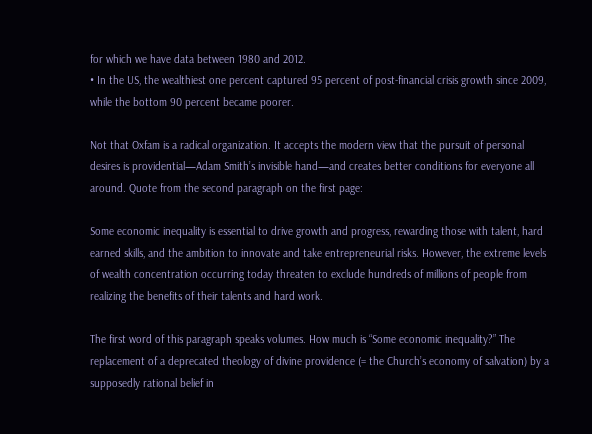for which we have data between 1980 and 2012.
• In the US, the wealthiest one percent captured 95 percent of post-financial crisis growth since 2009, while the bottom 90 percent became poorer.

Not that Oxfam is a radical organization. It accepts the modern view that the pursuit of personal desires is providential—Adam Smith’s invisible hand—and creates better conditions for everyone all around. Quote from the second paragraph on the first page:

Some economic inequality is essential to drive growth and progress, rewarding those with talent, hard earned skills, and the ambition to innovate and take entrepreneurial risks. However, the extreme levels of wealth concentration occurring today threaten to exclude hundreds of millions of people from realizing the benefits of their talents and hard work.

The first word of this paragraph speaks volumes. How much is “Some economic inequality?” The replacement of a deprecated theology of divine providence (= the Church’s economy of salvation) by a supposedly rational belief in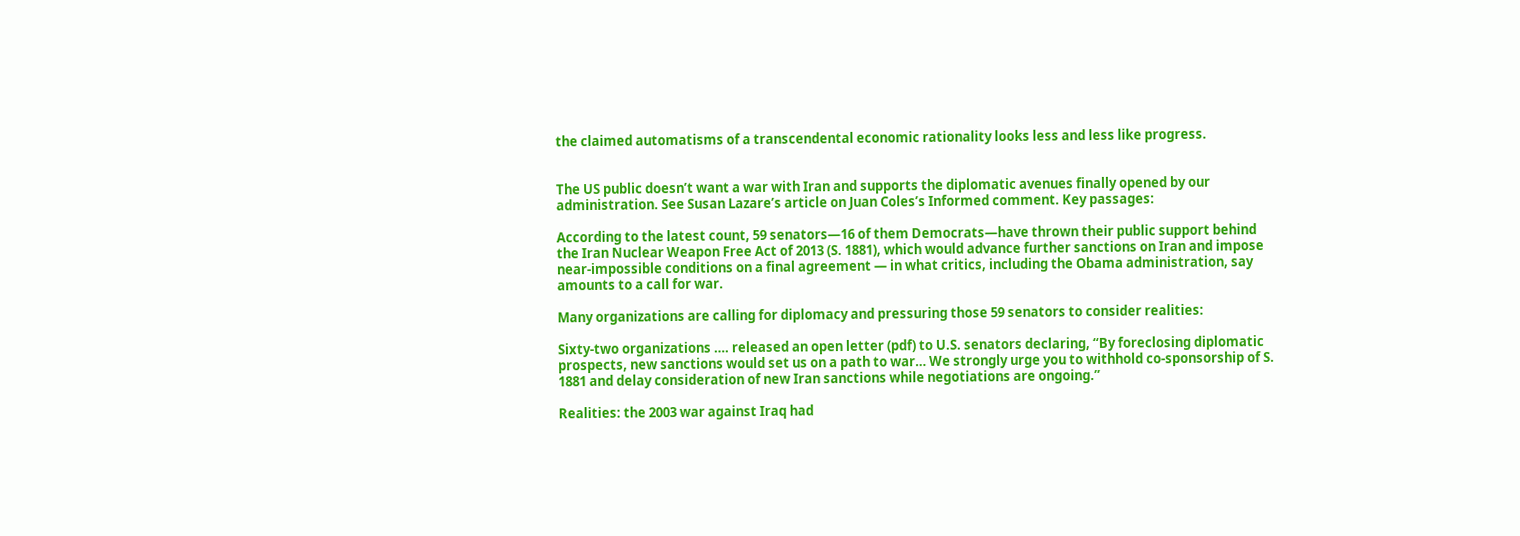the claimed automatisms of a transcendental economic rationality looks less and less like progress.


The US public doesn’t want a war with Iran and supports the diplomatic avenues finally opened by our administration. See Susan Lazare’s article on Juan Coles’s Informed comment. Key passages:

According to the latest count, 59 senators—16 of them Democrats—have thrown their public support behind the Iran Nuclear Weapon Free Act of 2013 (S. 1881), which would advance further sanctions on Iran and impose near-impossible conditions on a final agreement — in what critics, including the Obama administration, say amounts to a call for war.

Many organizations are calling for diplomacy and pressuring those 59 senators to consider realities:

Sixty-two organizations …. released an open letter (pdf) to U.S. senators declaring, “By foreclosing diplomatic prospects, new sanctions would set us on a path to war… We strongly urge you to withhold co-sponsorship of S. 1881 and delay consideration of new Iran sanctions while negotiations are ongoing.”

Realities: the 2003 war against Iraq had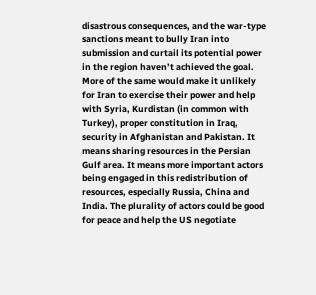disastrous consequences, and the war-type sanctions meant to bully Iran into submission and curtail its potential power in the region haven’t achieved the goal. More of the same would make it unlikely for Iran to exercise their power and help with Syria, Kurdistan (in common with Turkey), proper constitution in Iraq, security in Afghanistan and Pakistan. It means sharing resources in the Persian Gulf area. It means more important actors being engaged in this redistribution of resources, especially Russia, China and India. The plurality of actors could be good for peace and help the US negotiate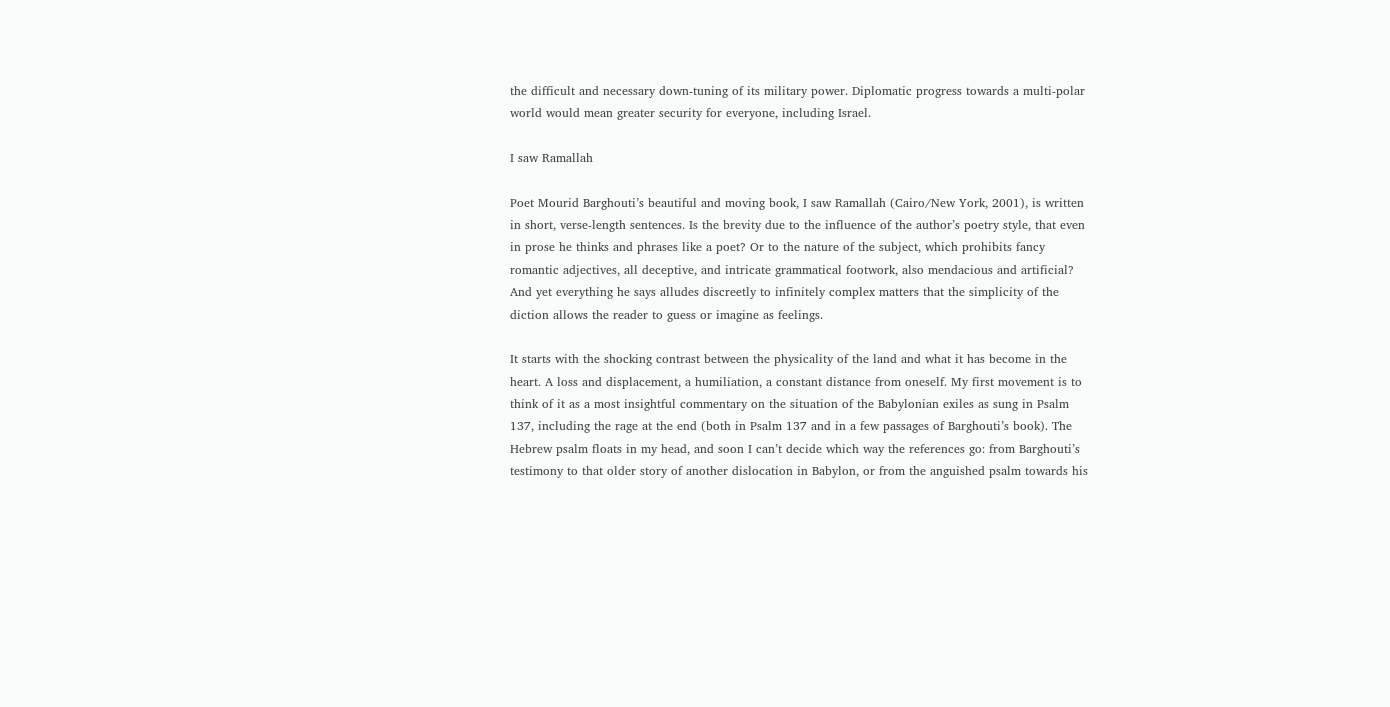the difficult and necessary down-tuning of its military power. Diplomatic progress towards a multi-polar world would mean greater security for everyone, including Israel.

I saw Ramallah

Poet Mourid Barghouti’s beautiful and moving book, I saw Ramallah (Cairo/New York, 2001), is written in short, verse-length sentences. Is the brevity due to the influence of the author’s poetry style, that even in prose he thinks and phrases like a poet? Or to the nature of the subject, which prohibits fancy romantic adjectives, all deceptive, and intricate grammatical footwork, also mendacious and artificial? And yet everything he says alludes discreetly to infinitely complex matters that the simplicity of the diction allows the reader to guess or imagine as feelings.

It starts with the shocking contrast between the physicality of the land and what it has become in the heart. A loss and displacement, a humiliation, a constant distance from oneself. My first movement is to think of it as a most insightful commentary on the situation of the Babylonian exiles as sung in Psalm 137, including the rage at the end (both in Psalm 137 and in a few passages of Barghouti’s book). The Hebrew psalm floats in my head, and soon I can’t decide which way the references go: from Barghouti’s testimony to that older story of another dislocation in Babylon, or from the anguished psalm towards his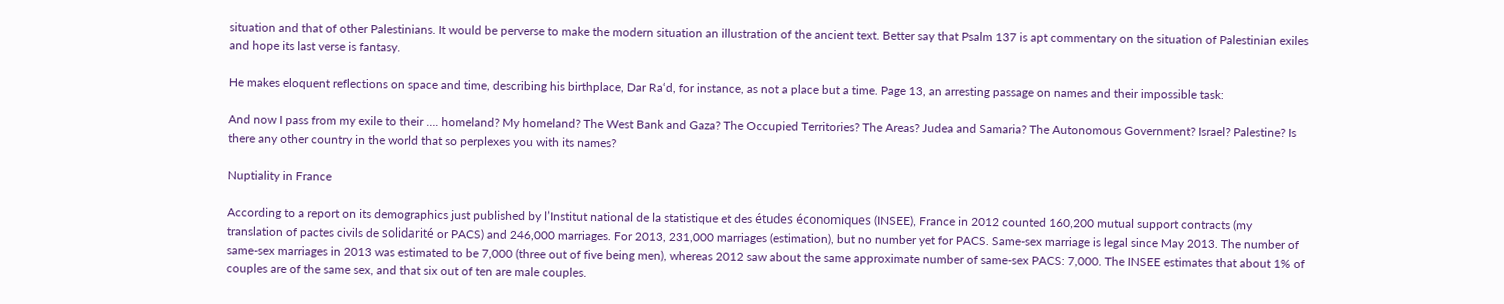situation and that of other Palestinians. It would be perverse to make the modern situation an illustration of the ancient text. Better say that Psalm 137 is apt commentary on the situation of Palestinian exiles and hope its last verse is fantasy.

He makes eloquent reflections on space and time, describing his birthplace, Dar Ra‘d, for instance, as not a place but a time. Page 13, an arresting passage on names and their impossible task:

And now I pass from my exile to their …. homeland? My homeland? The West Bank and Gaza? The Occupied Territories? The Areas? Judea and Samaria? The Autonomous Government? Israel? Palestine? Is there any other country in the world that so perplexes you with its names?

Nuptiality in France

According to a report on its demographics just published by l’Institut national de la statistique et des études économiques (INSEE), France in 2012 counted 160,200 mutual support contracts (my translation of pactes civils de solidarité or PACS) and 246,000 marriages. For 2013, 231,000 marriages (estimation), but no number yet for PACS. Same-sex marriage is legal since May 2013. The number of same-sex marriages in 2013 was estimated to be 7,000 (three out of five being men), whereas 2012 saw about the same approximate number of same-sex PACS: 7,000. The INSEE estimates that about 1% of couples are of the same sex, and that six out of ten are male couples.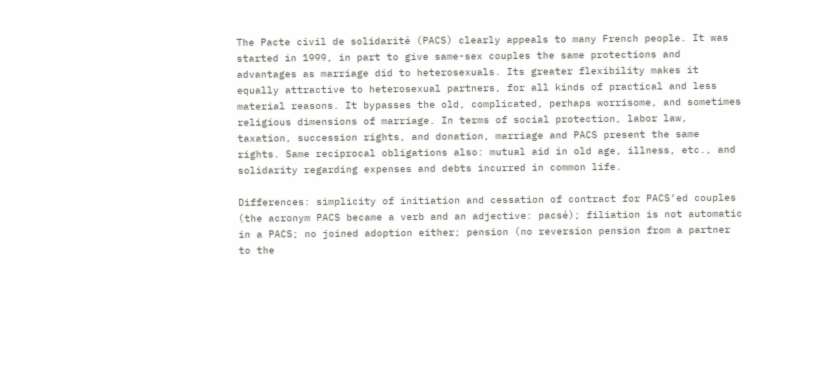The Pacte civil de solidarité (PACS) clearly appeals to many French people. It was started in 1999, in part to give same-sex couples the same protections and advantages as marriage did to heterosexuals. Its greater flexibility makes it equally attractive to heterosexual partners, for all kinds of practical and less material reasons. It bypasses the old, complicated, perhaps worrisome, and sometimes religious dimensions of marriage. In terms of social protection, labor law, taxation, succession rights, and donation, marriage and PACS present the same rights. Same reciprocal obligations also: mutual aid in old age, illness, etc., and solidarity regarding expenses and debts incurred in common life.

Differences: simplicity of initiation and cessation of contract for PACS’ed couples (the acronym PACS became a verb and an adjective: pacsé); filiation is not automatic in a PACS; no joined adoption either; pension (no reversion pension from a partner to the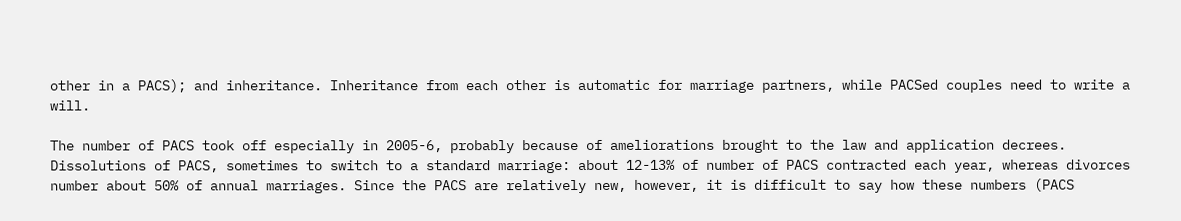other in a PACS); and inheritance. Inheritance from each other is automatic for marriage partners, while PACSed couples need to write a will.

The number of PACS took off especially in 2005-6, probably because of ameliorations brought to the law and application decrees. Dissolutions of PACS, sometimes to switch to a standard marriage: about 12-13% of number of PACS contracted each year, whereas divorces number about 50% of annual marriages. Since the PACS are relatively new, however, it is difficult to say how these numbers (PACS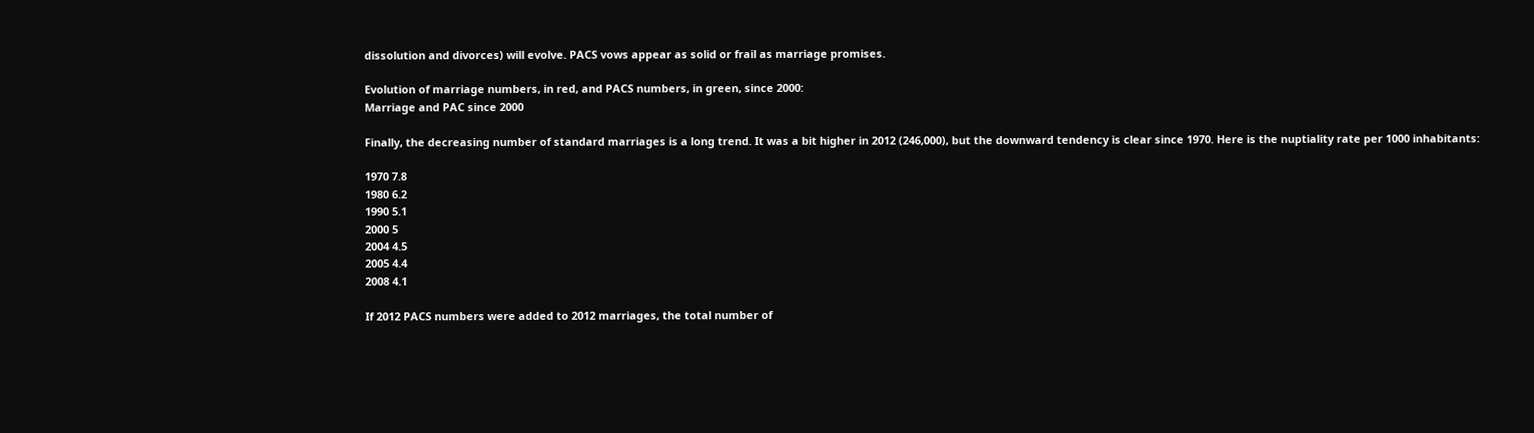dissolution and divorces) will evolve. PACS vows appear as solid or frail as marriage promises.

Evolution of marriage numbers, in red, and PACS numbers, in green, since 2000:
Marriage and PAC since 2000

Finally, the decreasing number of standard marriages is a long trend. It was a bit higher in 2012 (246,000), but the downward tendency is clear since 1970. Here is the nuptiality rate per 1000 inhabitants:

1970 7.8
1980 6.2
1990 5.1
2000 5
2004 4.5
2005 4.4
2008 4.1

If 2012 PACS numbers were added to 2012 marriages, the total number of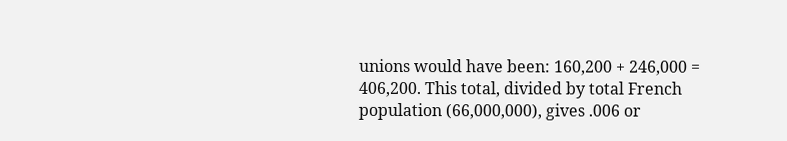unions would have been: 160,200 + 246,000 = 406,200. This total, divided by total French population (66,000,000), gives .006 or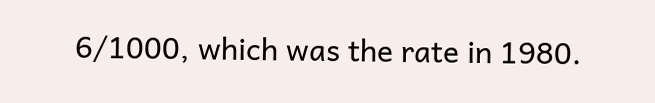6/1000, which was the rate in 1980.